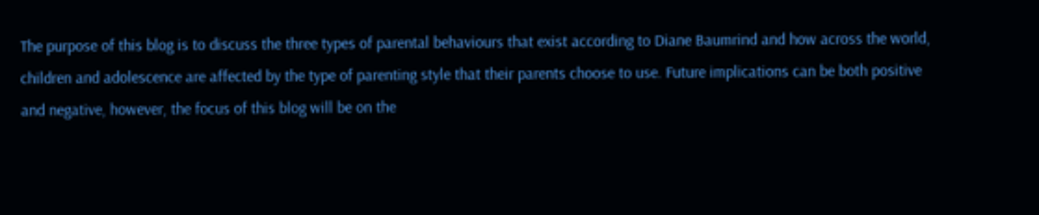The purpose of this blog is to discuss the three types of parental behaviours that exist according to Diane Baumrind and how across the world, children and adolescence are affected by the type of parenting style that their parents choose to use. Future implications can be both positive and negative, however, the focus of this blog will be on the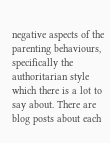negative aspects of the parenting behaviours, specifically the authoritarian style which there is a lot to say about. There are blog posts about each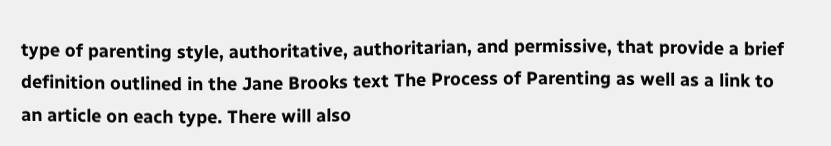type of parenting style, authoritative, authoritarian, and permissive, that provide a brief definition outlined in the Jane Brooks text The Process of Parenting as well as a link to an article on each type. There will also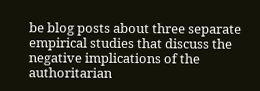be blog posts about three separate empirical studies that discuss the negative implications of the authoritarian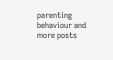parenting behaviour and more posts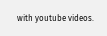with youtube videos.